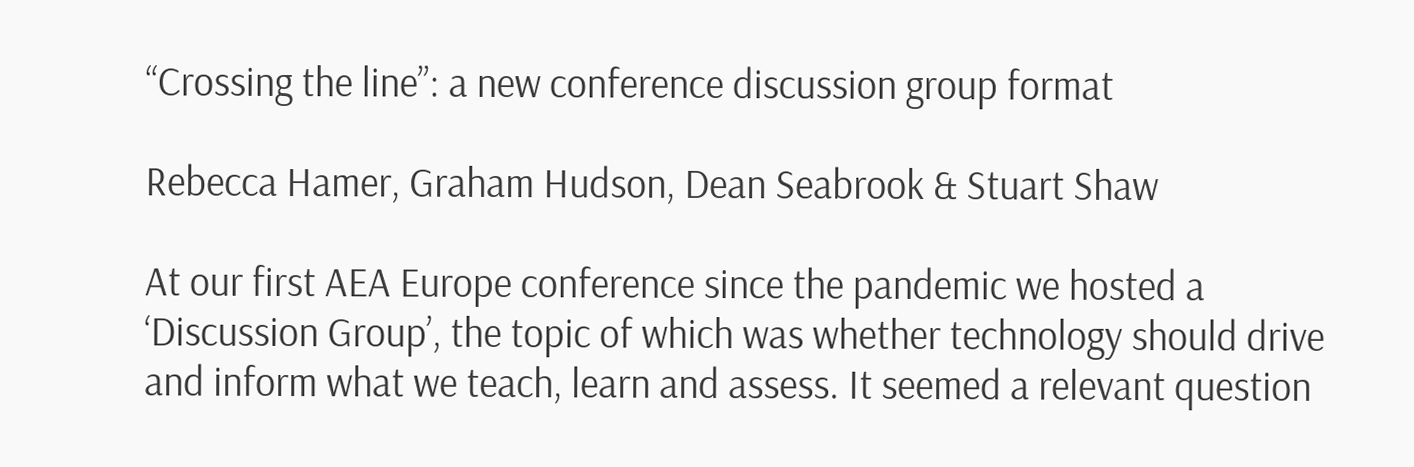“Crossing the line”: a new conference discussion group format

Rebecca Hamer, Graham Hudson, Dean Seabrook & Stuart Shaw

At our first AEA Europe conference since the pandemic we hosted a ‘Discussion Group’, the topic of which was whether technology should drive and inform what we teach, learn and assess. It seemed a relevant question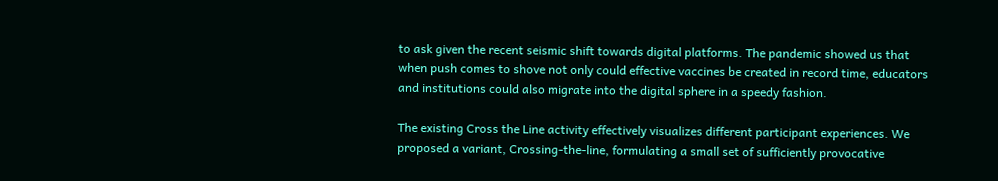to ask given the recent seismic shift towards digital platforms. The pandemic showed us that when push comes to shove not only could effective vaccines be created in record time, educators and institutions could also migrate into the digital sphere in a speedy fashion.

The existing Cross the Line activity effectively visualizes different participant experiences. We proposed a variant, Crossing-the-line, formulating a small set of sufficiently provocative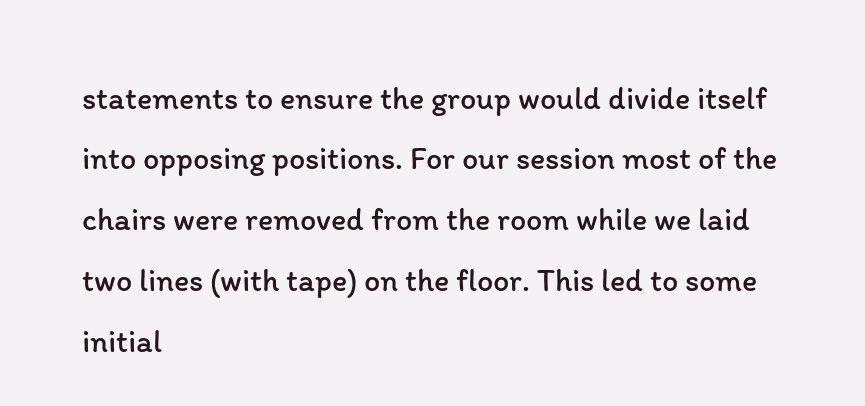statements to ensure the group would divide itself into opposing positions. For our session most of the chairs were removed from the room while we laid two lines (with tape) on the floor. This led to some initial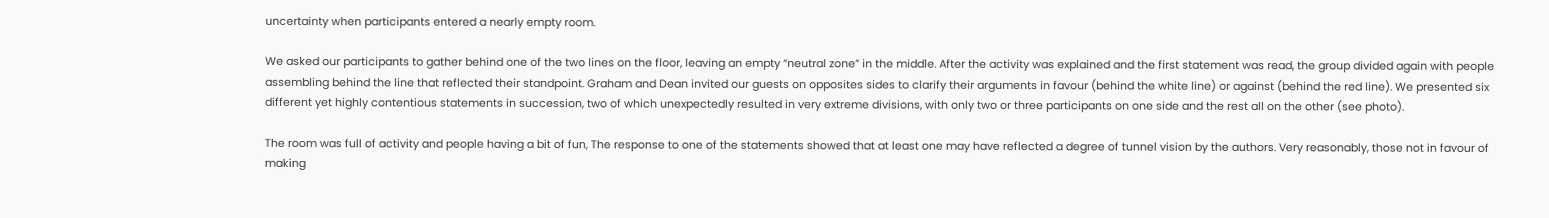uncertainty when participants entered a nearly empty room.

We asked our participants to gather behind one of the two lines on the floor, leaving an empty “neutral zone” in the middle. After the activity was explained and the first statement was read, the group divided again with people assembling behind the line that reflected their standpoint. Graham and Dean invited our guests on opposites sides to clarify their arguments in favour (behind the white line) or against (behind the red line). We presented six different yet highly contentious statements in succession, two of which unexpectedly resulted in very extreme divisions, with only two or three participants on one side and the rest all on the other (see photo).

The room was full of activity and people having a bit of fun, The response to one of the statements showed that at least one may have reflected a degree of tunnel vision by the authors. Very reasonably, those not in favour of making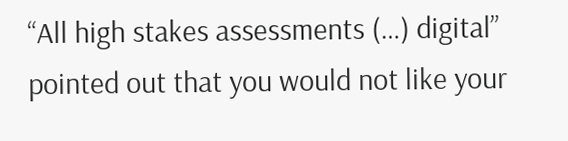“All high stakes assessments (…) digital” pointed out that you would not like your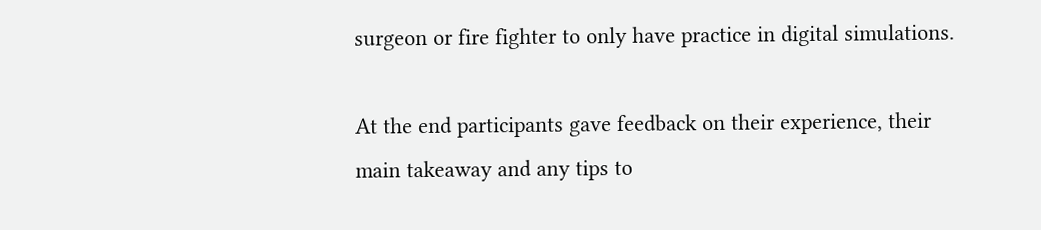surgeon or fire fighter to only have practice in digital simulations.

At the end participants gave feedback on their experience, their main takeaway and any tips to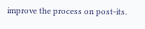improve the process on post-its.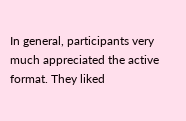In general, participants very much appreciated the active format. They liked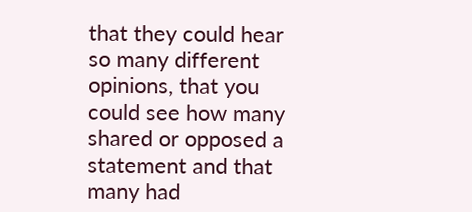that they could hear so many different opinions, that you could see how many shared or opposed a statement and that many had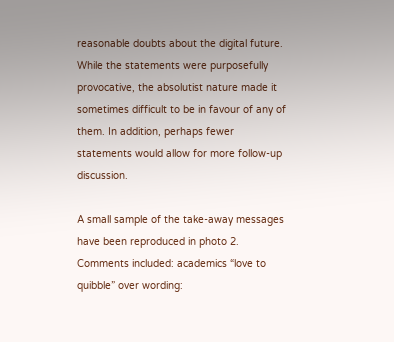reasonable doubts about the digital future. While the statements were purposefully provocative, the absolutist nature made it sometimes difficult to be in favour of any of them. In addition, perhaps fewer statements would allow for more follow-up discussion.

A small sample of the take-away messages have been reproduced in photo 2. Comments included: academics “love to quibble” over wording: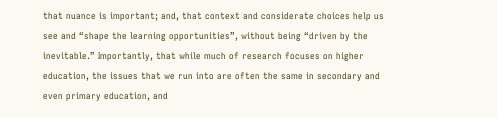that nuance is important; and, that context and considerate choices help us see and “shape the learning opportunities”, without being “driven by the inevitable.” Importantly, that while much of research focuses on higher education, the issues that we run into are often the same in secondary and even primary education, and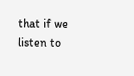that if we listen to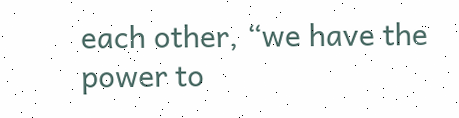each other, “we have the power to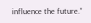influence the future.”